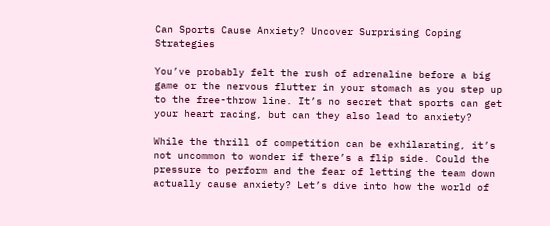Can Sports Cause Anxiety? Uncover Surprising Coping Strategies

You’ve probably felt the rush of adrenaline before a big game or the nervous flutter in your stomach as you step up to the free-throw line. It’s no secret that sports can get your heart racing, but can they also lead to anxiety?

While the thrill of competition can be exhilarating, it’s not uncommon to wonder if there’s a flip side. Could the pressure to perform and the fear of letting the team down actually cause anxiety? Let’s dive into how the world of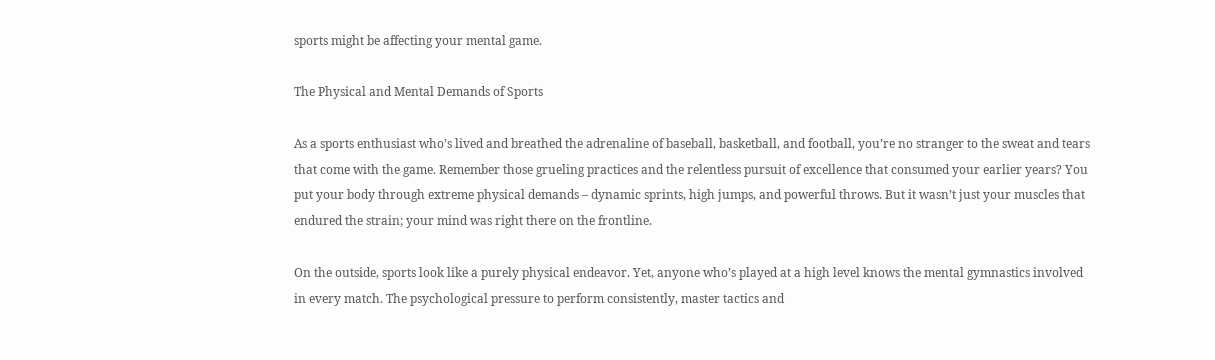sports might be affecting your mental game.

The Physical and Mental Demands of Sports

As a sports enthusiast who’s lived and breathed the adrenaline of baseball, basketball, and football, you’re no stranger to the sweat and tears that come with the game. Remember those grueling practices and the relentless pursuit of excellence that consumed your earlier years? You put your body through extreme physical demands – dynamic sprints, high jumps, and powerful throws. But it wasn’t just your muscles that endured the strain; your mind was right there on the frontline.

On the outside, sports look like a purely physical endeavor. Yet, anyone who’s played at a high level knows the mental gymnastics involved in every match. The psychological pressure to perform consistently, master tactics and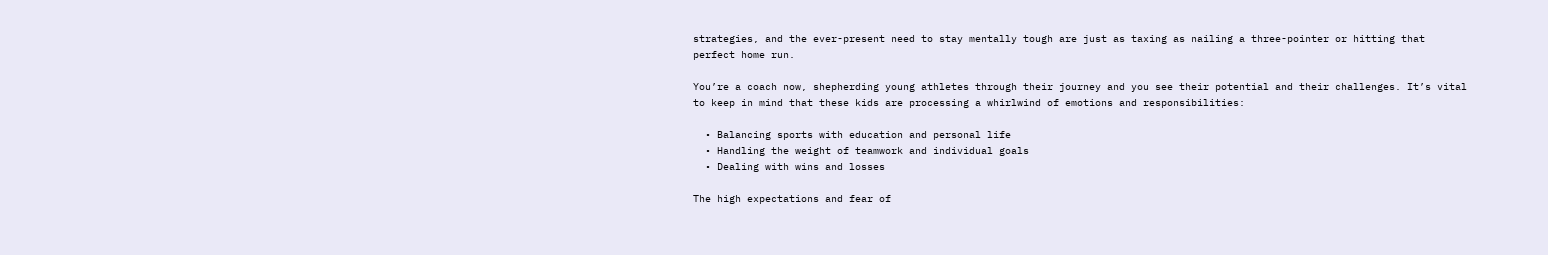strategies, and the ever-present need to stay mentally tough are just as taxing as nailing a three-pointer or hitting that perfect home run.

You’re a coach now, shepherding young athletes through their journey and you see their potential and their challenges. It’s vital to keep in mind that these kids are processing a whirlwind of emotions and responsibilities:

  • Balancing sports with education and personal life
  • Handling the weight of teamwork and individual goals
  • Dealing with wins and losses

The high expectations and fear of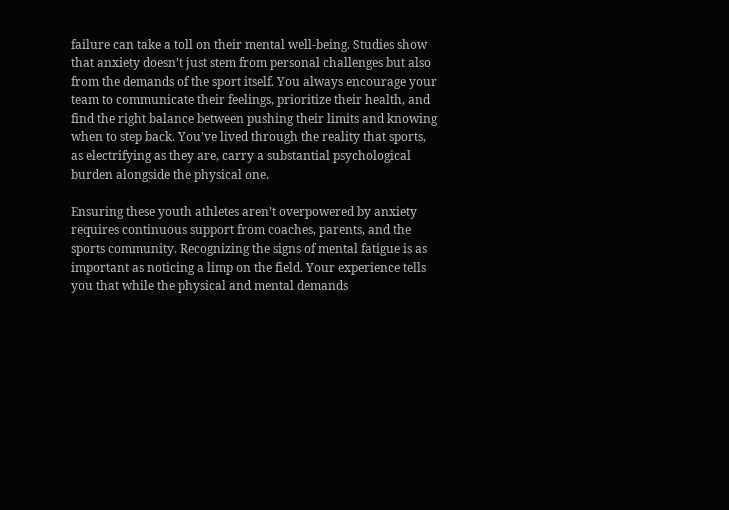failure can take a toll on their mental well-being. Studies show that anxiety doesn’t just stem from personal challenges but also from the demands of the sport itself. You always encourage your team to communicate their feelings, prioritize their health, and find the right balance between pushing their limits and knowing when to step back. You’ve lived through the reality that sports, as electrifying as they are, carry a substantial psychological burden alongside the physical one.

Ensuring these youth athletes aren’t overpowered by anxiety requires continuous support from coaches, parents, and the sports community. Recognizing the signs of mental fatigue is as important as noticing a limp on the field. Your experience tells you that while the physical and mental demands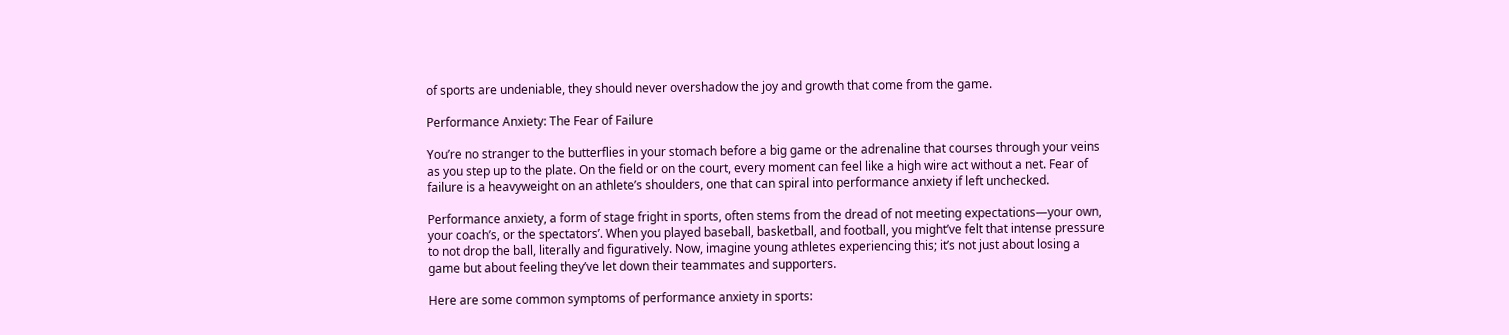of sports are undeniable, they should never overshadow the joy and growth that come from the game.

Performance Anxiety: The Fear of Failure

You’re no stranger to the butterflies in your stomach before a big game or the adrenaline that courses through your veins as you step up to the plate. On the field or on the court, every moment can feel like a high wire act without a net. Fear of failure is a heavyweight on an athlete’s shoulders, one that can spiral into performance anxiety if left unchecked.

Performance anxiety, a form of stage fright in sports, often stems from the dread of not meeting expectations—your own, your coach’s, or the spectators’. When you played baseball, basketball, and football, you might’ve felt that intense pressure to not drop the ball, literally and figuratively. Now, imagine young athletes experiencing this; it’s not just about losing a game but about feeling they’ve let down their teammates and supporters.

Here are some common symptoms of performance anxiety in sports: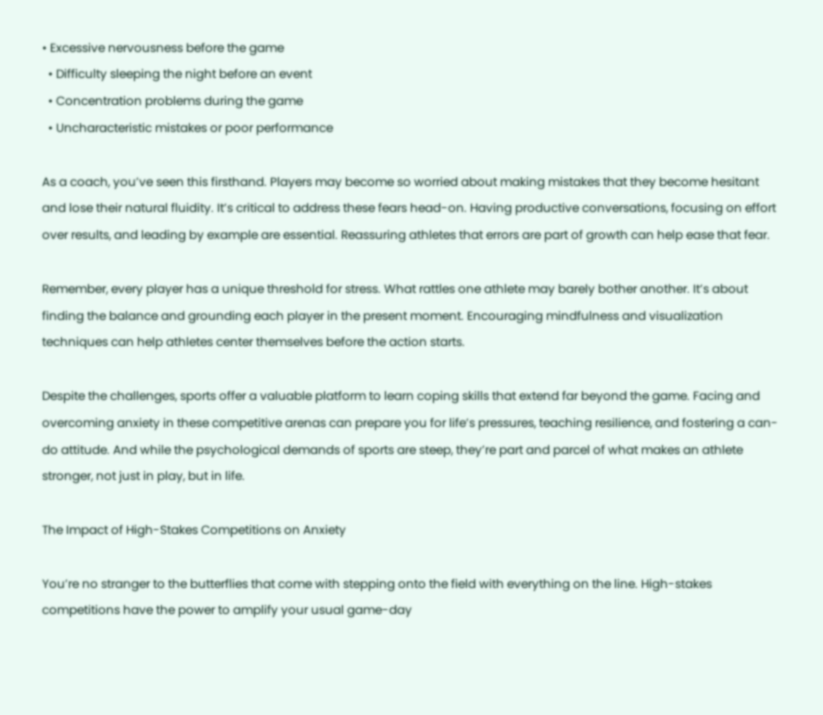• Excessive nervousness before the game
  • Difficulty sleeping the night before an event
  • Concentration problems during the game
  • Uncharacteristic mistakes or poor performance

As a coach, you’ve seen this firsthand. Players may become so worried about making mistakes that they become hesitant and lose their natural fluidity. It’s critical to address these fears head-on. Having productive conversations, focusing on effort over results, and leading by example are essential. Reassuring athletes that errors are part of growth can help ease that fear.

Remember, every player has a unique threshold for stress. What rattles one athlete may barely bother another. It’s about finding the balance and grounding each player in the present moment. Encouraging mindfulness and visualization techniques can help athletes center themselves before the action starts.

Despite the challenges, sports offer a valuable platform to learn coping skills that extend far beyond the game. Facing and overcoming anxiety in these competitive arenas can prepare you for life’s pressures, teaching resilience, and fostering a can-do attitude. And while the psychological demands of sports are steep, they’re part and parcel of what makes an athlete stronger, not just in play, but in life.

The Impact of High-Stakes Competitions on Anxiety

You’re no stranger to the butterflies that come with stepping onto the field with everything on the line. High-stakes competitions have the power to amplify your usual game-day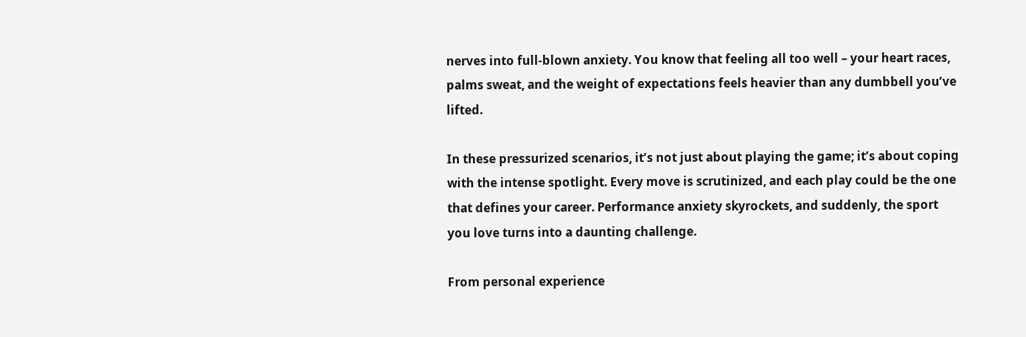nerves into full-blown anxiety. You know that feeling all too well – your heart races, palms sweat, and the weight of expectations feels heavier than any dumbbell you’ve lifted.

In these pressurized scenarios, it’s not just about playing the game; it’s about coping with the intense spotlight. Every move is scrutinized, and each play could be the one that defines your career. Performance anxiety skyrockets, and suddenly, the sport you love turns into a daunting challenge.

From personal experience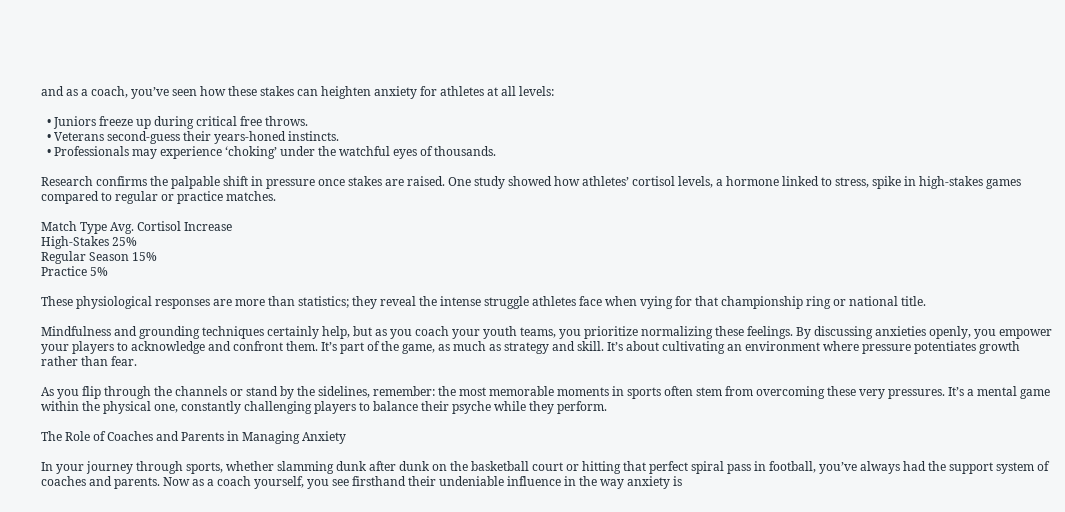and as a coach, you’ve seen how these stakes can heighten anxiety for athletes at all levels:

  • Juniors freeze up during critical free throws.
  • Veterans second-guess their years-honed instincts.
  • Professionals may experience ‘choking’ under the watchful eyes of thousands.

Research confirms the palpable shift in pressure once stakes are raised. One study showed how athletes’ cortisol levels, a hormone linked to stress, spike in high-stakes games compared to regular or practice matches.

Match Type Avg. Cortisol Increase
High-Stakes 25%
Regular Season 15%
Practice 5%

These physiological responses are more than statistics; they reveal the intense struggle athletes face when vying for that championship ring or national title.

Mindfulness and grounding techniques certainly help, but as you coach your youth teams, you prioritize normalizing these feelings. By discussing anxieties openly, you empower your players to acknowledge and confront them. It’s part of the game, as much as strategy and skill. It’s about cultivating an environment where pressure potentiates growth rather than fear.

As you flip through the channels or stand by the sidelines, remember: the most memorable moments in sports often stem from overcoming these very pressures. It’s a mental game within the physical one, constantly challenging players to balance their psyche while they perform.

The Role of Coaches and Parents in Managing Anxiety

In your journey through sports, whether slamming dunk after dunk on the basketball court or hitting that perfect spiral pass in football, you’ve always had the support system of coaches and parents. Now as a coach yourself, you see firsthand their undeniable influence in the way anxiety is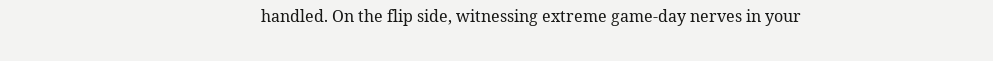handled. On the flip side, witnessing extreme game-day nerves in your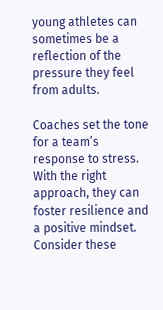young athletes can sometimes be a reflection of the pressure they feel from adults.

Coaches set the tone for a team’s response to stress. With the right approach, they can foster resilience and a positive mindset. Consider these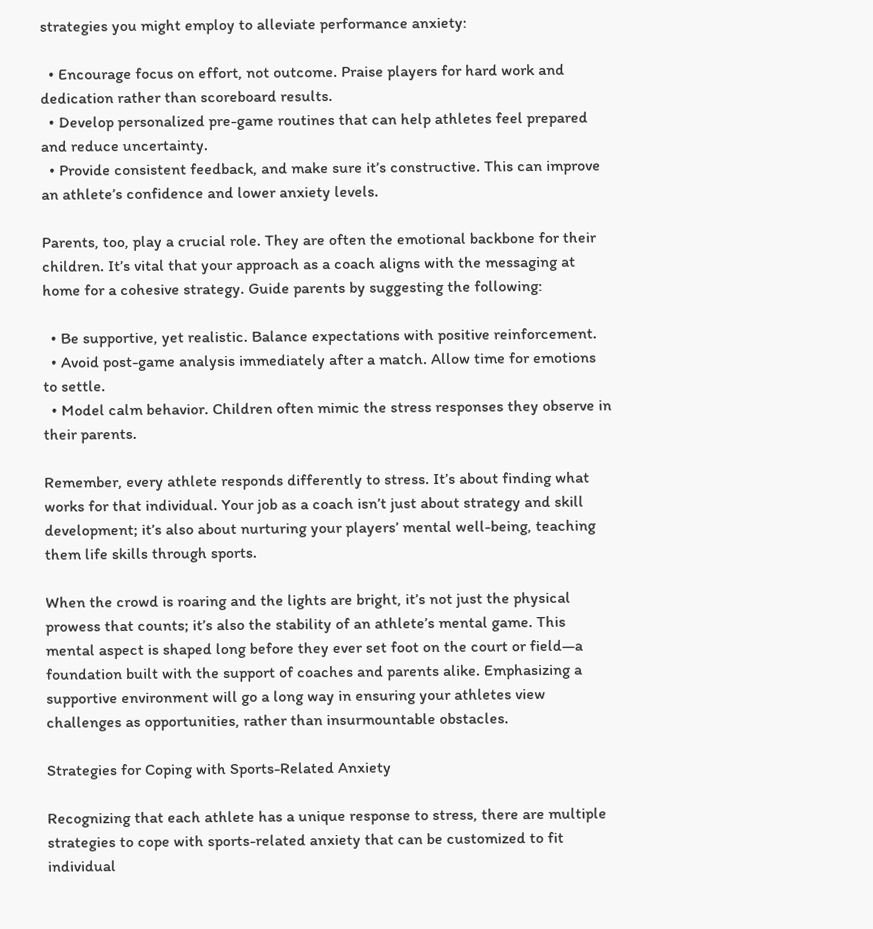strategies you might employ to alleviate performance anxiety:

  • Encourage focus on effort, not outcome. Praise players for hard work and dedication rather than scoreboard results.
  • Develop personalized pre-game routines that can help athletes feel prepared and reduce uncertainty.
  • Provide consistent feedback, and make sure it’s constructive. This can improve an athlete’s confidence and lower anxiety levels.

Parents, too, play a crucial role. They are often the emotional backbone for their children. It’s vital that your approach as a coach aligns with the messaging at home for a cohesive strategy. Guide parents by suggesting the following:

  • Be supportive, yet realistic. Balance expectations with positive reinforcement.
  • Avoid post-game analysis immediately after a match. Allow time for emotions to settle.
  • Model calm behavior. Children often mimic the stress responses they observe in their parents.

Remember, every athlete responds differently to stress. It’s about finding what works for that individual. Your job as a coach isn’t just about strategy and skill development; it’s also about nurturing your players’ mental well-being, teaching them life skills through sports.

When the crowd is roaring and the lights are bright, it’s not just the physical prowess that counts; it’s also the stability of an athlete’s mental game. This mental aspect is shaped long before they ever set foot on the court or field—a foundation built with the support of coaches and parents alike. Emphasizing a supportive environment will go a long way in ensuring your athletes view challenges as opportunities, rather than insurmountable obstacles.

Strategies for Coping with Sports-Related Anxiety

Recognizing that each athlete has a unique response to stress, there are multiple strategies to cope with sports-related anxiety that can be customized to fit individual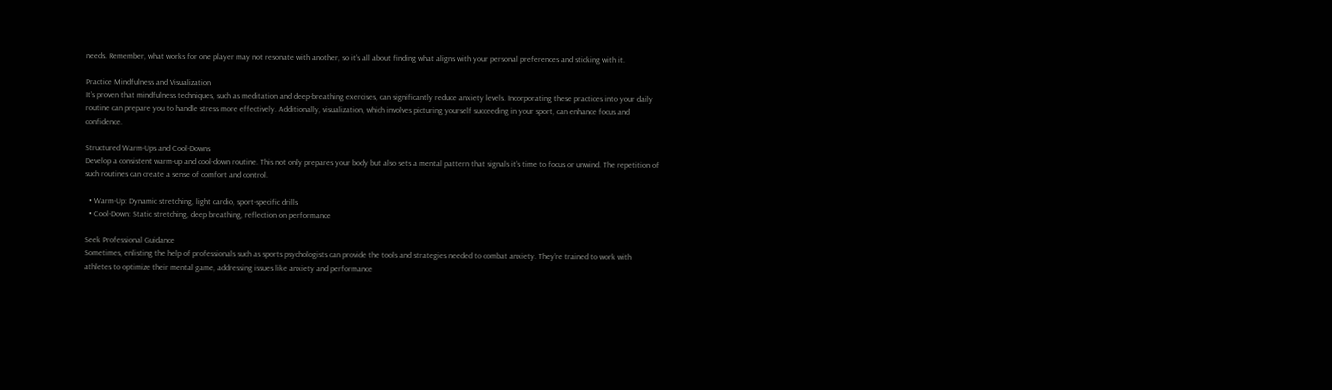needs. Remember, what works for one player may not resonate with another, so it’s all about finding what aligns with your personal preferences and sticking with it.

Practice Mindfulness and Visualization
It’s proven that mindfulness techniques, such as meditation and deep-breathing exercises, can significantly reduce anxiety levels. Incorporating these practices into your daily routine can prepare you to handle stress more effectively. Additionally, visualization, which involves picturing yourself succeeding in your sport, can enhance focus and confidence.

Structured Warm-Ups and Cool-Downs
Develop a consistent warm-up and cool-down routine. This not only prepares your body but also sets a mental pattern that signals it’s time to focus or unwind. The repetition of such routines can create a sense of comfort and control.

  • Warm-Up: Dynamic stretching, light cardio, sport-specific drills
  • Cool-Down: Static stretching, deep breathing, reflection on performance

Seek Professional Guidance
Sometimes, enlisting the help of professionals such as sports psychologists can provide the tools and strategies needed to combat anxiety. They’re trained to work with athletes to optimize their mental game, addressing issues like anxiety and performance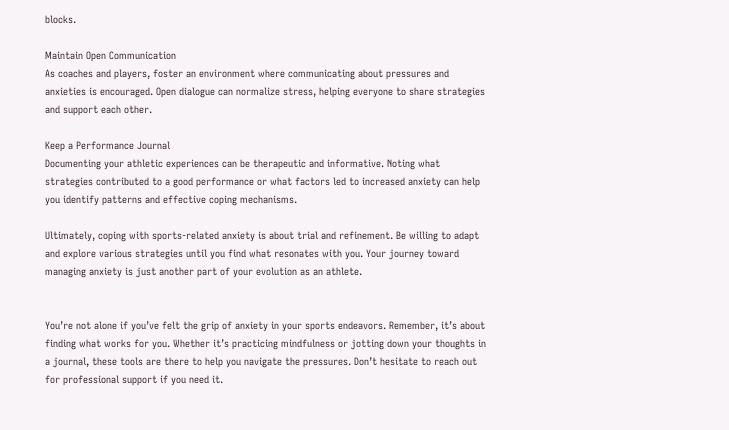blocks.

Maintain Open Communication
As coaches and players, foster an environment where communicating about pressures and anxieties is encouraged. Open dialogue can normalize stress, helping everyone to share strategies and support each other.

Keep a Performance Journal
Documenting your athletic experiences can be therapeutic and informative. Noting what strategies contributed to a good performance or what factors led to increased anxiety can help you identify patterns and effective coping mechanisms.

Ultimately, coping with sports-related anxiety is about trial and refinement. Be willing to adapt and explore various strategies until you find what resonates with you. Your journey toward managing anxiety is just another part of your evolution as an athlete.


You’re not alone if you’ve felt the grip of anxiety in your sports endeavors. Remember, it’s about finding what works for you. Whether it’s practicing mindfulness or jotting down your thoughts in a journal, these tools are there to help you navigate the pressures. Don’t hesitate to reach out for professional support if you need it.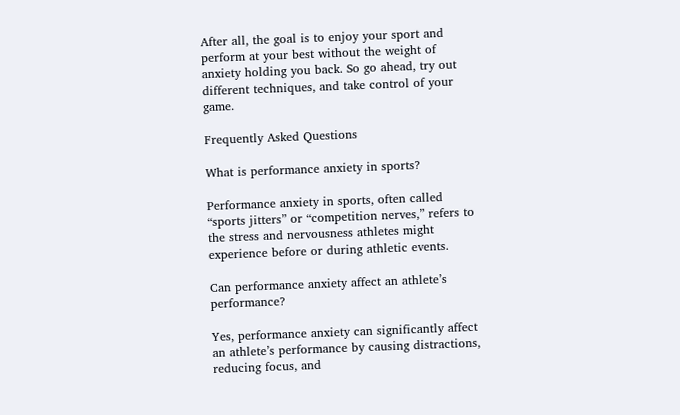After all, the goal is to enjoy your sport and perform at your best without the weight of anxiety holding you back. So go ahead, try out different techniques, and take control of your game.

Frequently Asked Questions

What is performance anxiety in sports?

Performance anxiety in sports, often called “sports jitters” or “competition nerves,” refers to the stress and nervousness athletes might experience before or during athletic events.

Can performance anxiety affect an athlete’s performance?

Yes, performance anxiety can significantly affect an athlete’s performance by causing distractions, reducing focus, and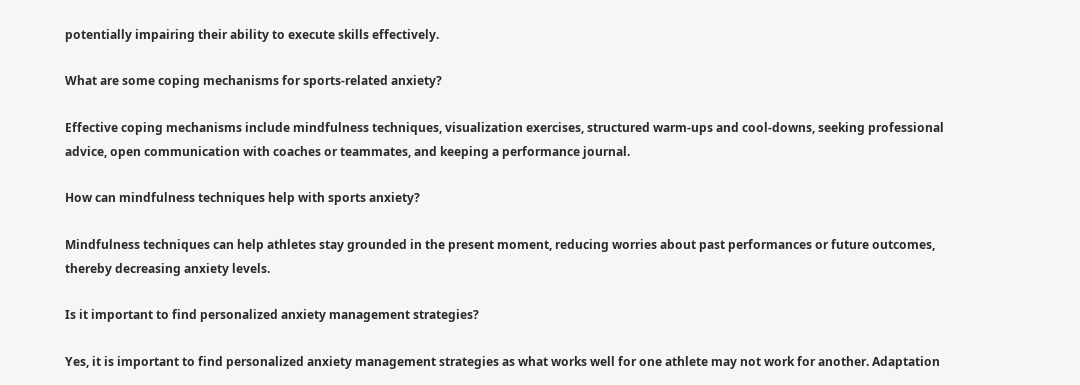potentially impairing their ability to execute skills effectively.

What are some coping mechanisms for sports-related anxiety?

Effective coping mechanisms include mindfulness techniques, visualization exercises, structured warm-ups and cool-downs, seeking professional advice, open communication with coaches or teammates, and keeping a performance journal.

How can mindfulness techniques help with sports anxiety?

Mindfulness techniques can help athletes stay grounded in the present moment, reducing worries about past performances or future outcomes, thereby decreasing anxiety levels.

Is it important to find personalized anxiety management strategies?

Yes, it is important to find personalized anxiety management strategies as what works well for one athlete may not work for another. Adaptation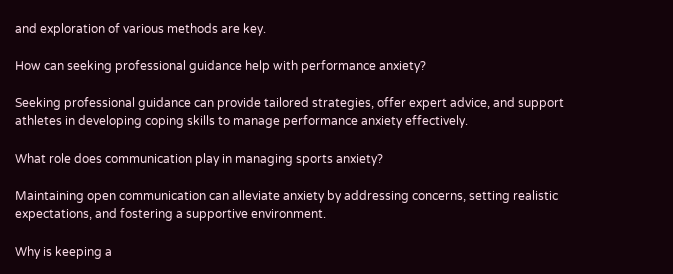and exploration of various methods are key.

How can seeking professional guidance help with performance anxiety?

Seeking professional guidance can provide tailored strategies, offer expert advice, and support athletes in developing coping skills to manage performance anxiety effectively.

What role does communication play in managing sports anxiety?

Maintaining open communication can alleviate anxiety by addressing concerns, setting realistic expectations, and fostering a supportive environment.

Why is keeping a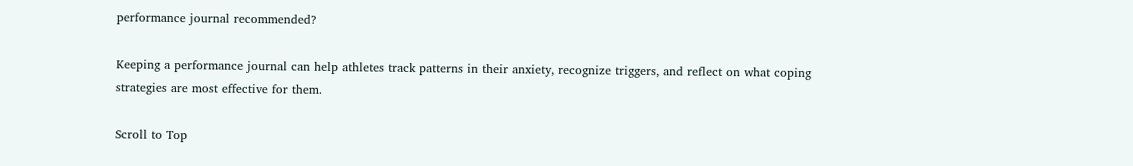performance journal recommended?

Keeping a performance journal can help athletes track patterns in their anxiety, recognize triggers, and reflect on what coping strategies are most effective for them.

Scroll to Top